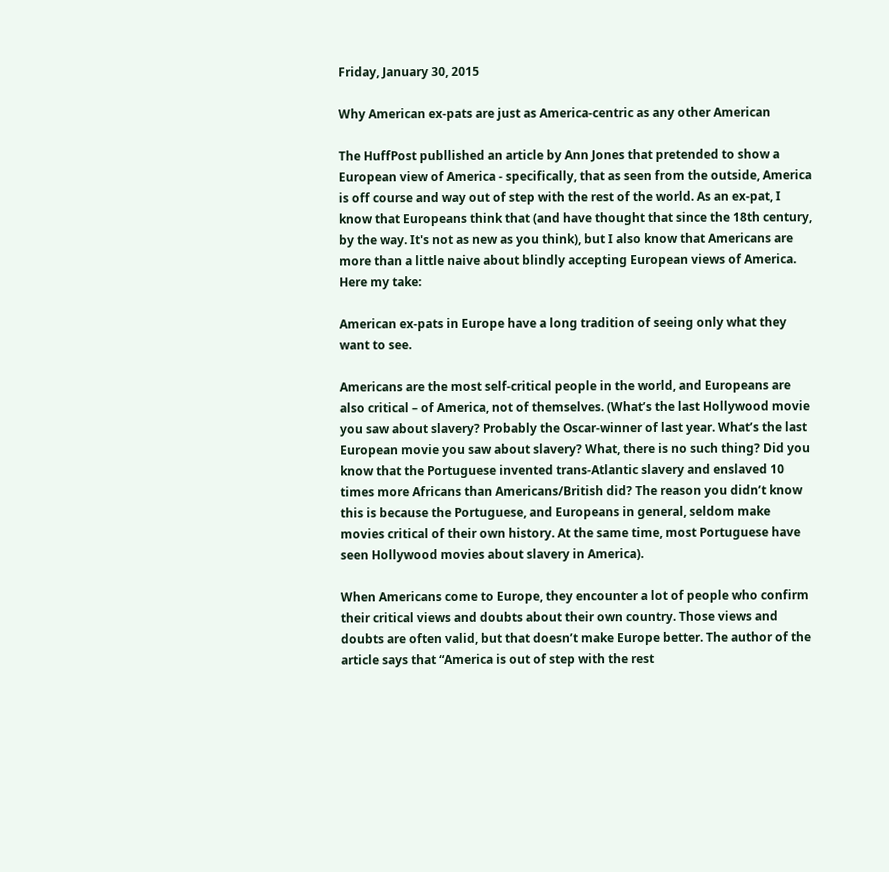Friday, January 30, 2015

Why American ex-pats are just as America-centric as any other American

The HuffPost publlished an article by Ann Jones that pretended to show a European view of America - specifically, that as seen from the outside, America is off course and way out of step with the rest of the world. As an ex-pat, I know that Europeans think that (and have thought that since the 18th century, by the way. It's not as new as you think), but I also know that Americans are more than a little naive about blindly accepting European views of America. Here my take:

American ex-pats in Europe have a long tradition of seeing only what they want to see.

Americans are the most self-critical people in the world, and Europeans are also critical – of America, not of themselves. (What’s the last Hollywood movie you saw about slavery? Probably the Oscar-winner of last year. What’s the last European movie you saw about slavery? What, there is no such thing? Did you know that the Portuguese invented trans-Atlantic slavery and enslaved 10 times more Africans than Americans/British did? The reason you didn’t know this is because the Portuguese, and Europeans in general, seldom make movies critical of their own history. At the same time, most Portuguese have seen Hollywood movies about slavery in America).

When Americans come to Europe, they encounter a lot of people who confirm their critical views and doubts about their own country. Those views and doubts are often valid, but that doesn’t make Europe better. The author of the article says that “America is out of step with the rest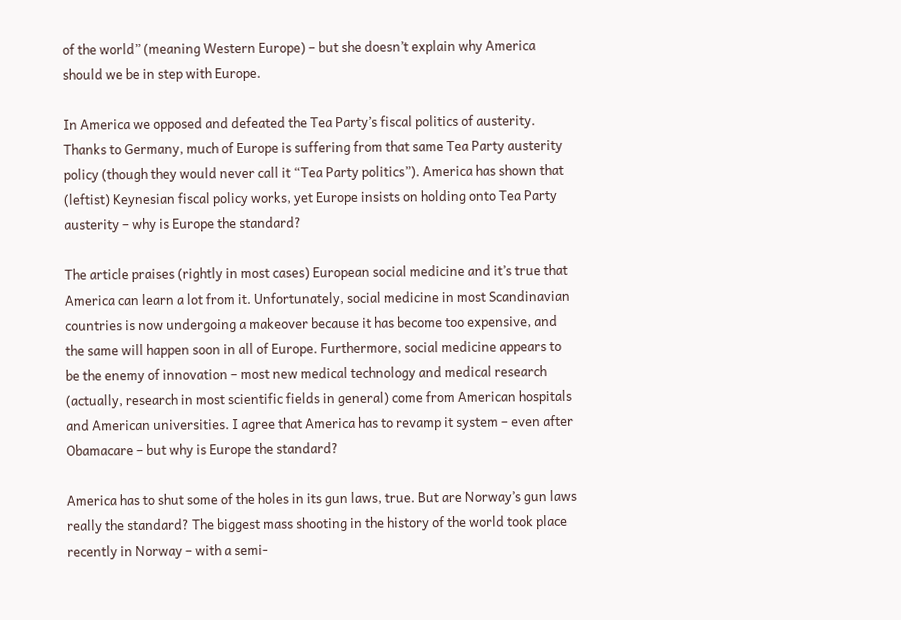of the world” (meaning Western Europe) – but she doesn’t explain why America should we be in step with Europe.

In America we opposed and defeated the Tea Party’s fiscal politics of austerity. Thanks to Germany, much of Europe is suffering from that same Tea Party austerity policy (though they would never call it “Tea Party politics”). America has shown that (leftist) Keynesian fiscal policy works, yet Europe insists on holding onto Tea Party austerity – why is Europe the standard?

The article praises (rightly in most cases) European social medicine and it’s true that America can learn a lot from it. Unfortunately, social medicine in most Scandinavian countries is now undergoing a makeover because it has become too expensive, and the same will happen soon in all of Europe. Furthermore, social medicine appears to be the enemy of innovation – most new medical technology and medical research (actually, research in most scientific fields in general) come from American hospitals and American universities. I agree that America has to revamp it system – even after Obamacare – but why is Europe the standard?

America has to shut some of the holes in its gun laws, true. But are Norway’s gun laws really the standard? The biggest mass shooting in the history of the world took place recently in Norway – with a semi-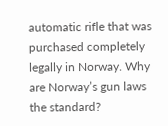automatic rifle that was purchased completely legally in Norway. Why are Norway’s gun laws the standard?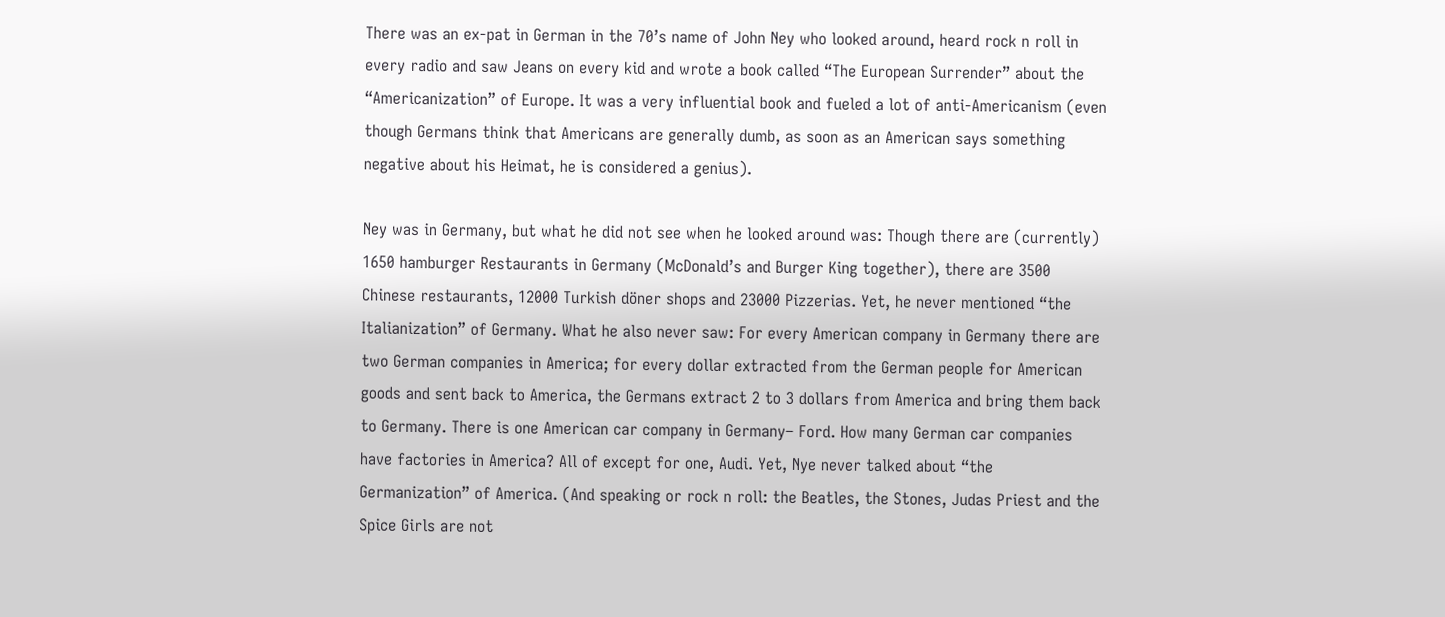There was an ex-pat in German in the 70’s name of John Ney who looked around, heard rock n roll in every radio and saw Jeans on every kid and wrote a book called “The European Surrender” about the “Americanization” of Europe. It was a very influential book and fueled a lot of anti-Americanism (even though Germans think that Americans are generally dumb, as soon as an American says something negative about his Heimat, he is considered a genius).

Ney was in Germany, but what he did not see when he looked around was: Though there are (currently) 1650 hamburger Restaurants in Germany (McDonald’s and Burger King together), there are 3500 Chinese restaurants, 12000 Turkish döner shops and 23000 Pizzerias. Yet, he never mentioned “the Italianization” of Germany. What he also never saw: For every American company in Germany there are two German companies in America; for every dollar extracted from the German people for American goods and sent back to America, the Germans extract 2 to 3 dollars from America and bring them back to Germany. There is one American car company in Germany– Ford. How many German car companies have factories in America? All of except for one, Audi. Yet, Nye never talked about “the Germanization” of America. (And speaking or rock n roll: the Beatles, the Stones, Judas Priest and the Spice Girls are not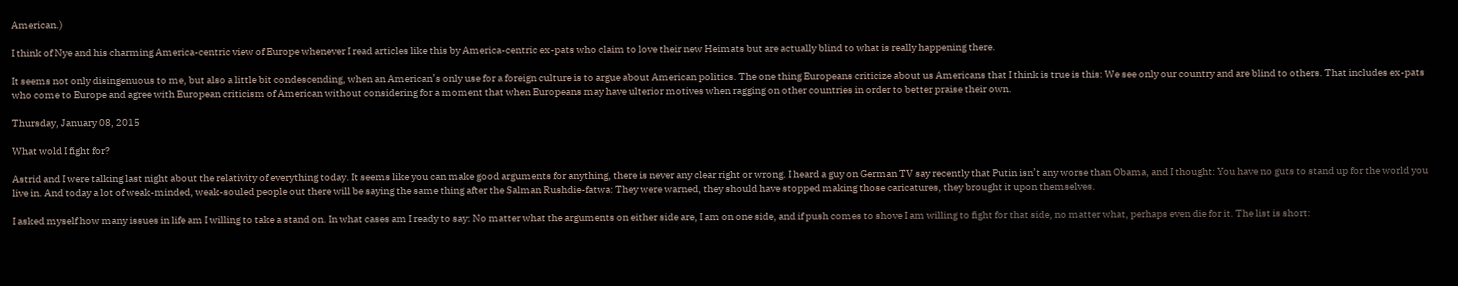American.)

I think of Nye and his charming America-centric view of Europe whenever I read articles like this by America-centric ex-pats who claim to love their new Heimats but are actually blind to what is really happening there.

It seems not only disingenuous to me, but also a little bit condescending, when an American’s only use for a foreign culture is to argue about American politics. The one thing Europeans criticize about us Americans that I think is true is this: We see only our country and are blind to others. That includes ex-pats who come to Europe and agree with European criticism of American without considering for a moment that when Europeans may have ulterior motives when ragging on other countries in order to better praise their own.

Thursday, January 08, 2015

What wold I fight for?

Astrid and I were talking last night about the relativity of everything today. It seems like you can make good arguments for anything, there is never any clear right or wrong. I heard a guy on German TV say recently that Putin isn’t any worse than Obama, and I thought: You have no guts to stand up for the world you live in. And today a lot of weak-minded, weak-souled people out there will be saying the same thing after the Salman Rushdie-fatwa: They were warned, they should have stopped making those caricatures, they brought it upon themselves.

I asked myself how many issues in life am I willing to take a stand on. In what cases am I ready to say: No matter what the arguments on either side are, I am on one side, and if push comes to shove I am willing to fight for that side, no matter what, perhaps even die for it. The list is short: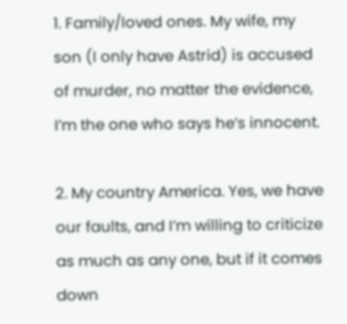1. Family/loved ones. My wife, my son (I only have Astrid) is accused of murder, no matter the evidence, I’m the one who says he’s innocent.

2. My country America. Yes, we have our faults, and I’m willing to criticize as much as any one, but if it comes down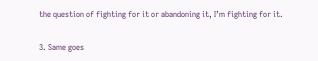the question of fighting for it or abandoning it, I’m fighting for it.

3. Same goes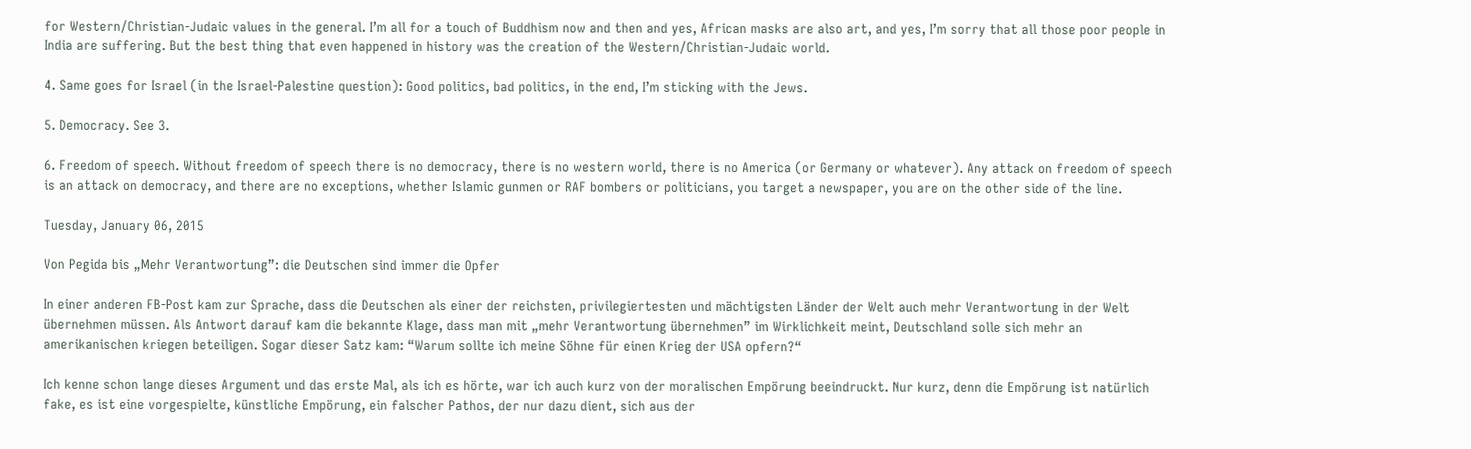for Western/Christian-Judaic values in the general. I’m all for a touch of Buddhism now and then and yes, African masks are also art, and yes, I’m sorry that all those poor people in India are suffering. But the best thing that even happened in history was the creation of the Western/Christian-Judaic world.

4. Same goes for Israel (in the Israel-Palestine question): Good politics, bad politics, in the end, I’m sticking with the Jews.

5. Democracy. See 3.

6. Freedom of speech. Without freedom of speech there is no democracy, there is no western world, there is no America (or Germany or whatever). Any attack on freedom of speech is an attack on democracy, and there are no exceptions, whether Islamic gunmen or RAF bombers or politicians, you target a newspaper, you are on the other side of the line.

Tuesday, January 06, 2015

Von Pegida bis „Mehr Verantwortung”: die Deutschen sind immer die Opfer

In einer anderen FB-Post kam zur Sprache, dass die Deutschen als einer der reichsten, privilegiertesten und mächtigsten Länder der Welt auch mehr Verantwortung in der Welt übernehmen müssen. Als Antwort darauf kam die bekannte Klage, dass man mit „mehr Verantwortung übernehmen” im Wirklichkeit meint, Deutschland solle sich mehr an amerikanischen kriegen beteiligen. Sogar dieser Satz kam: “Warum sollte ich meine Söhne für einen Krieg der USA opfern?“

Ich kenne schon lange dieses Argument und das erste Mal, als ich es hörte, war ich auch kurz von der moralischen Empörung beeindruckt. Nur kurz, denn die Empörung ist natürlich fake, es ist eine vorgespielte, künstliche Empörung, ein falscher Pathos, der nur dazu dient, sich aus der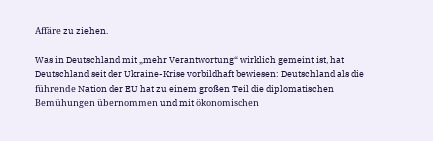Affäre zu ziehen.

Was in Deutschland mit „mehr Verantwortung“ wirklich gemeint ist, hat Deutschland seit der Ukraine-Krise vorbildhaft bewiesen: Deutschland als die führende Nation der EU hat zu einem großen Teil die diplomatischen Bemühungen übernommen und mit ökonomischen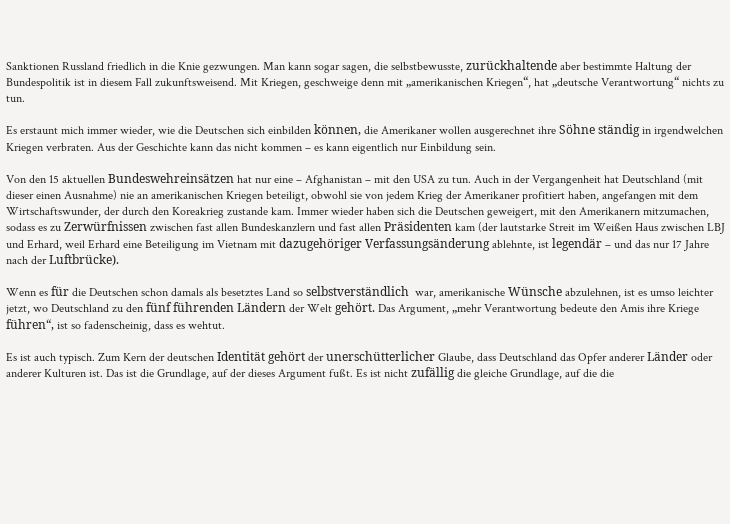Sanktionen Russland friedlich in die Knie gezwungen. Man kann sogar sagen, die selbstbewusste, zurückhaltende aber bestimmte Haltung der Bundespolitik ist in diesem Fall zukunftsweisend. Mit Kriegen, geschweige denn mit „amerikanischen Kriegen“, hat „deutsche Verantwortung“ nichts zu tun.

Es erstaunt mich immer wieder, wie die Deutschen sich einbilden können, die Amerikaner wollen ausgerechnet ihre Söhne ständig in irgendwelchen Kriegen verbraten. Aus der Geschichte kann das nicht kommen – es kann eigentlich nur Einbildung sein.

Von den 15 aktuellen Bundeswehreinsätzen hat nur eine – Afghanistan – mit den USA zu tun. Auch in der Vergangenheit hat Deutschland (mit dieser einen Ausnahme) nie an amerikanischen Kriegen beteiligt, obwohl sie von jedem Krieg der Amerikaner profitiert haben, angefangen mit dem Wirtschaftswunder, der durch den Koreakrieg zustande kam. Immer wieder haben sich die Deutschen geweigert, mit den Amerikanern mitzumachen, sodass es zu Zerwürfnissen zwischen fast allen Bundeskanzlern und fast allen Präsidenten kam (der lautstarke Streit im Weißen Haus zwischen LBJ und Erhard, weil Erhard eine Beteiligung im Vietnam mit dazugehöriger Verfassungsänderung ablehnte, ist legendär – und das nur 17 Jahre nach der Luftbrücke).

Wenn es für die Deutschen schon damals als besetztes Land so selbstverständlich  war, amerikanische Wünsche abzulehnen, ist es umso leichter jetzt, wo Deutschland zu den fünf führenden Ländern der Welt gehört. Das Argument, „mehr Verantwortung bedeute den Amis ihre Kriege führen“, ist so fadenscheinig, dass es wehtut.

Es ist auch typisch. Zum Kern der deutschen Identität gehört der unerschütterlicher Glaube, dass Deutschland das Opfer anderer Länder oder anderer Kulturen ist. Das ist die Grundlage, auf der dieses Argument fußt. Es ist nicht zufällig die gleiche Grundlage, auf die die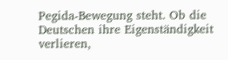Pegida-Bewegung steht. Ob die Deutschen ihre Eigenständigkeit verlieren,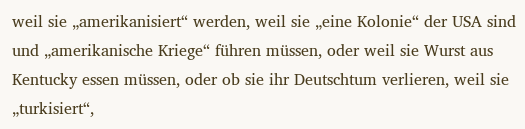weil sie „amerikanisiert“ werden, weil sie „eine Kolonie“ der USA sind und „amerikanische Kriege“ führen müssen, oder weil sie Wurst aus Kentucky essen müssen, oder ob sie ihr Deutschtum verlieren, weil sie „turkisiert“,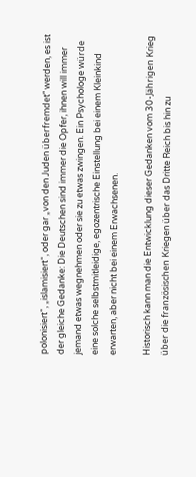polonisiert“, „islamisiert“, oder gar „von den Juden überfremdet“ werden, es ist der gleiche Gedanke: Die Deutschen sind immer die Opfer, ihnen will immer jemand etwas wegnehmen oder sie zu etwas zwingen. Ein Psychologe würde eine solche selbstmitleidige, egozentrische Einstellung bei einem Kleinkind erwarten, aber nicht bei einem Erwachsenen.

Historisch kann man die Entwicklung dieser Gedanken vom 30-Jährigen Krieg über die französischen Kriegen über das Dritte Reich bis hin zu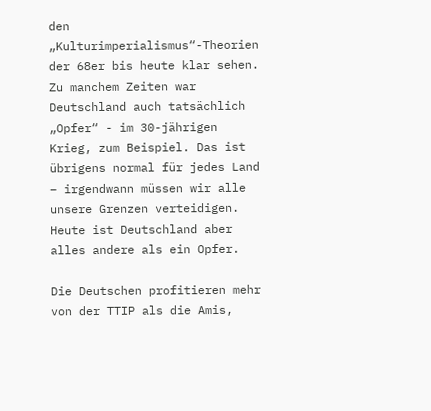den „Kulturimperialismus“-Theorien der 68er bis heute klar sehen. Zu manchem Zeiten war Deutschland auch tatsächlich „Opfer“ - im 30-jährigen Krieg, zum Beispiel. Das ist übrigens normal für jedes Land – irgendwann müssen wir alle unsere Grenzen verteidigen. Heute ist Deutschland aber alles andere als ein Opfer.

Die Deutschen profitieren mehr von der TTIP als die Amis,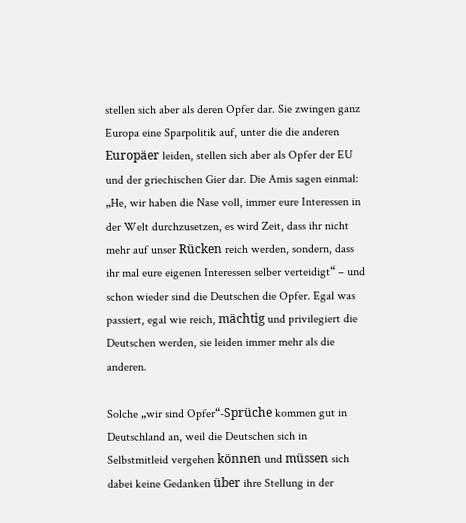stellen sich aber als deren Opfer dar. Sie zwingen ganz Europa eine Sparpolitik auf, unter die die anderen Europäer leiden, stellen sich aber als Opfer der EU und der griechischen Gier dar. Die Amis sagen einmal: „He, wir haben die Nase voll, immer eure Interessen in der Welt durchzusetzen, es wird Zeit, dass ihr nicht mehr auf unser Rücken reich werden, sondern, dass ihr mal eure eigenen Interessen selber verteidigt“ – und schon wieder sind die Deutschen die Opfer. Egal was passiert, egal wie reich, mächtig und privilegiert die Deutschen werden, sie leiden immer mehr als die anderen.

Solche „wir sind Opfer“-Sprüche kommen gut in Deutschland an, weil die Deutschen sich in Selbstmitleid vergehen können und müssen sich dabei keine Gedanken über ihre Stellung in der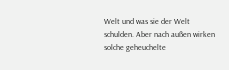Welt und was sie der Welt schulden. Aber nach außen wirken solche geheuchelte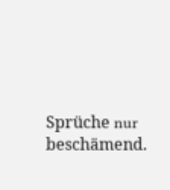Sprüche nur beschämend.